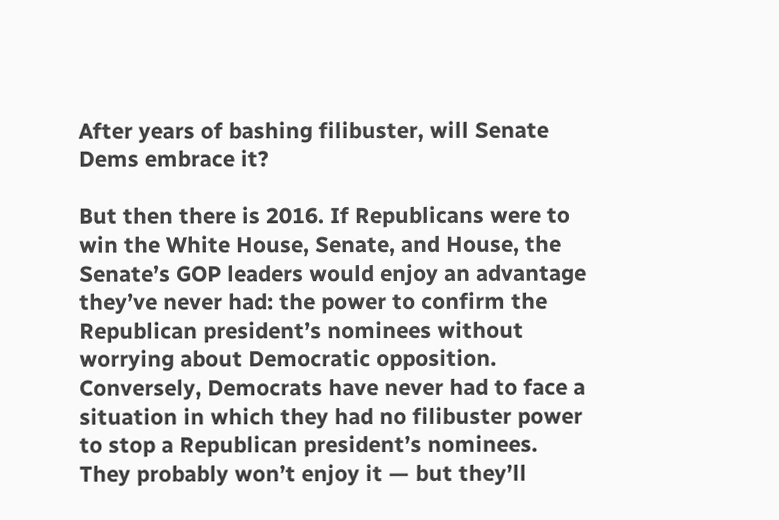After years of bashing filibuster, will Senate Dems embrace it?

But then there is 2016. If Republicans were to win the White House, Senate, and House, the Senate’s GOP leaders would enjoy an advantage they’ve never had: the power to confirm the Republican president’s nominees without worrying about Democratic opposition. Conversely, Democrats have never had to face a situation in which they had no filibuster power to stop a Republican president’s nominees. They probably won’t enjoy it — but they’ll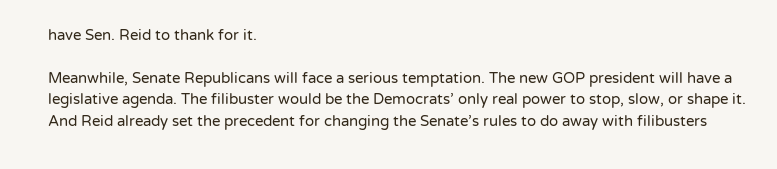have Sen. Reid to thank for it.

Meanwhile, Senate Republicans will face a serious temptation. The new GOP president will have a legislative agenda. The filibuster would be the Democrats’ only real power to stop, slow, or shape it. And Reid already set the precedent for changing the Senate’s rules to do away with filibusters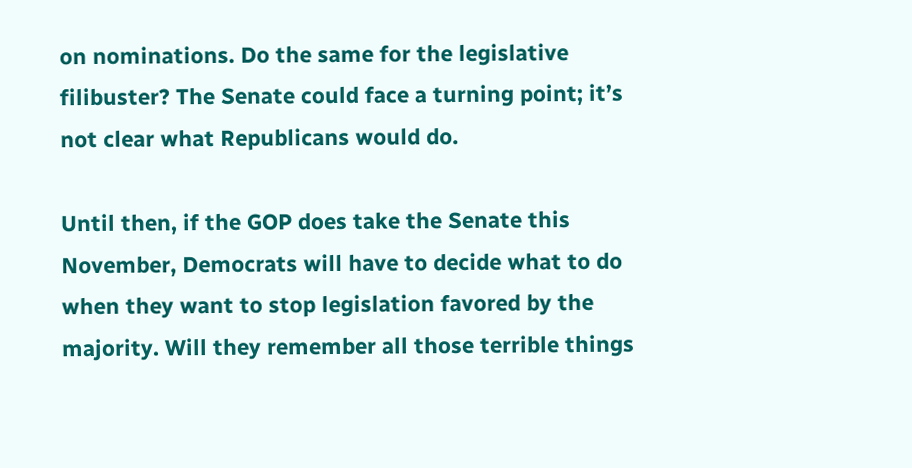on nominations. Do the same for the legislative filibuster? The Senate could face a turning point; it’s not clear what Republicans would do.

Until then, if the GOP does take the Senate this November, Democrats will have to decide what to do when they want to stop legislation favored by the majority. Will they remember all those terrible things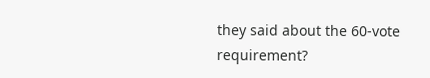they said about the 60-vote requirement?